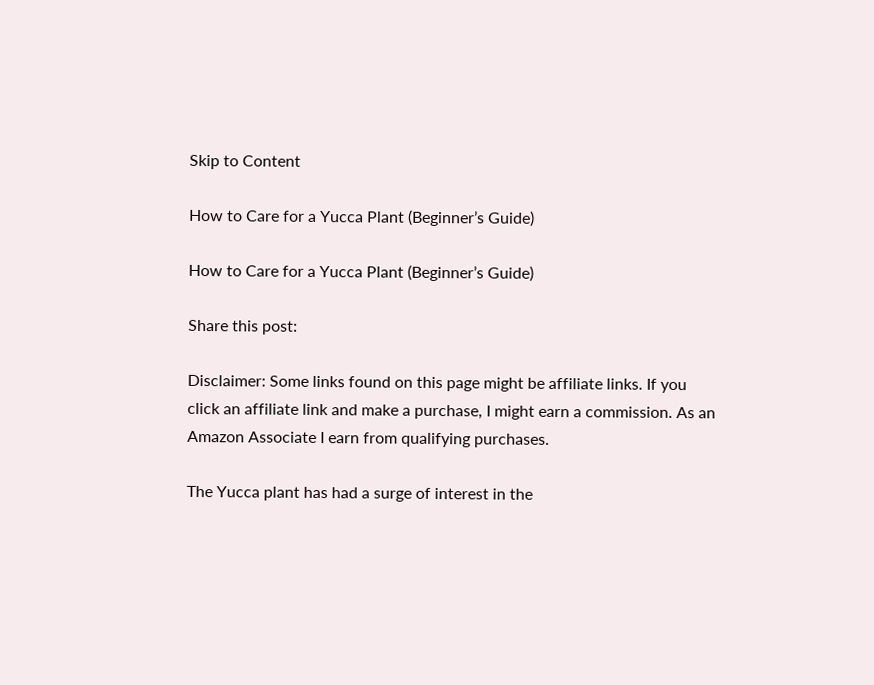Skip to Content

How to Care for a Yucca Plant (Beginner’s Guide)

How to Care for a Yucca Plant (Beginner’s Guide)

Share this post:

Disclaimer: Some links found on this page might be affiliate links. If you click an affiliate link and make a purchase, I might earn a commission. As an Amazon Associate I earn from qualifying purchases.

The Yucca plant has had a surge of interest in the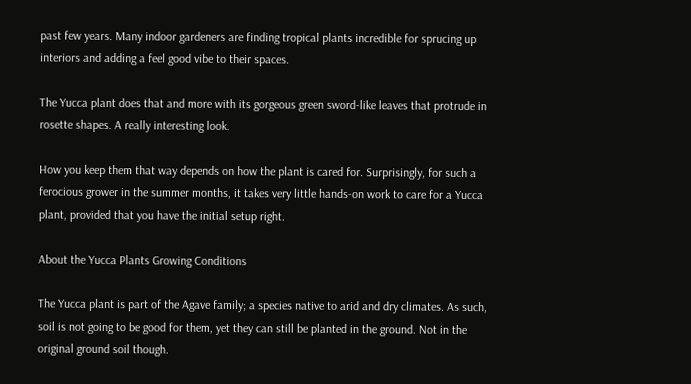past few years. Many indoor gardeners are finding tropical plants incredible for sprucing up interiors and adding a feel good vibe to their spaces.

The Yucca plant does that and more with its gorgeous green sword-like leaves that protrude in rosette shapes. A really interesting look.

How you keep them that way depends on how the plant is cared for. Surprisingly, for such a ferocious grower in the summer months, it takes very little hands-on work to care for a Yucca plant, provided that you have the initial setup right.

About the Yucca Plants Growing Conditions

The Yucca plant is part of the Agave family; a species native to arid and dry climates. As such, soil is not going to be good for them, yet they can still be planted in the ground. Not in the original ground soil though.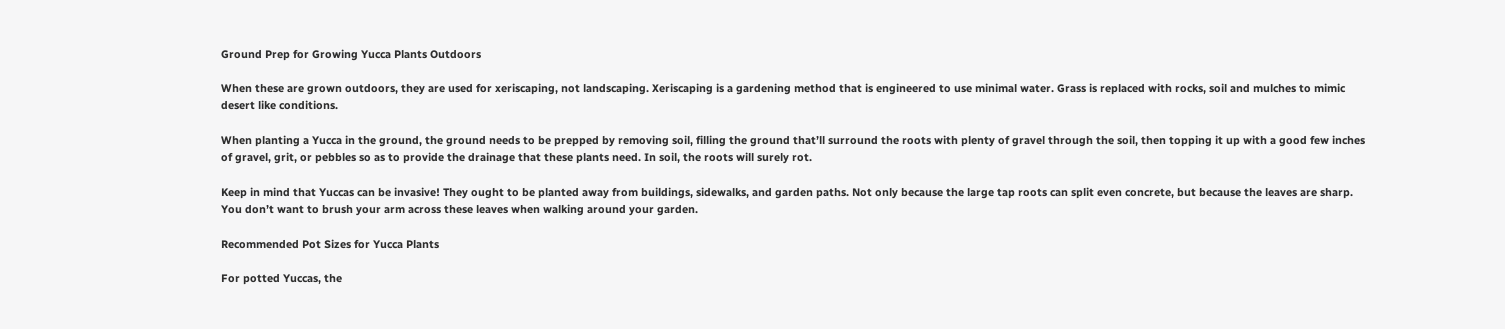Ground Prep for Growing Yucca Plants Outdoors

When these are grown outdoors, they are used for xeriscaping, not landscaping. Xeriscaping is a gardening method that is engineered to use minimal water. Grass is replaced with rocks, soil and mulches to mimic desert like conditions.

When planting a Yucca in the ground, the ground needs to be prepped by removing soil, filling the ground that’ll surround the roots with plenty of gravel through the soil, then topping it up with a good few inches of gravel, grit, or pebbles so as to provide the drainage that these plants need. In soil, the roots will surely rot.

Keep in mind that Yuccas can be invasive! They ought to be planted away from buildings, sidewalks, and garden paths. Not only because the large tap roots can split even concrete, but because the leaves are sharp. You don’t want to brush your arm across these leaves when walking around your garden.

Recommended Pot Sizes for Yucca Plants

For potted Yuccas, the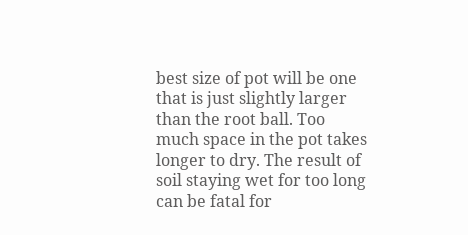best size of pot will be one that is just slightly larger than the root ball. Too much space in the pot takes longer to dry. The result of soil staying wet for too long can be fatal for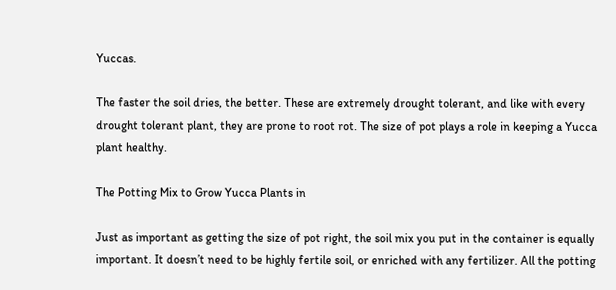Yuccas.

The faster the soil dries, the better. These are extremely drought tolerant, and like with every drought tolerant plant, they are prone to root rot. The size of pot plays a role in keeping a Yucca plant healthy.

The Potting Mix to Grow Yucca Plants in

Just as important as getting the size of pot right, the soil mix you put in the container is equally important. It doesn’t need to be highly fertile soil, or enriched with any fertilizer. All the potting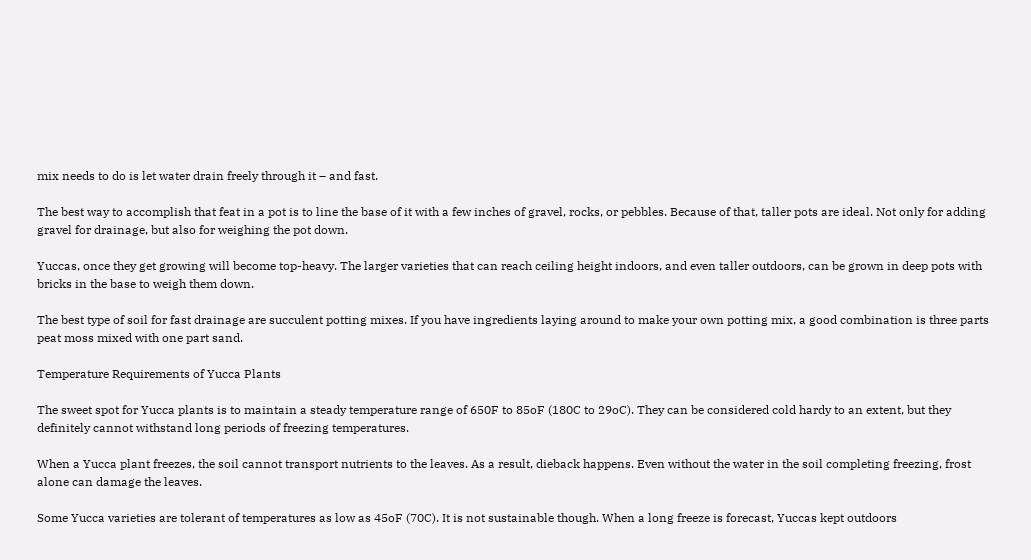mix needs to do is let water drain freely through it – and fast.

The best way to accomplish that feat in a pot is to line the base of it with a few inches of gravel, rocks, or pebbles. Because of that, taller pots are ideal. Not only for adding gravel for drainage, but also for weighing the pot down.

Yuccas, once they get growing will become top-heavy. The larger varieties that can reach ceiling height indoors, and even taller outdoors, can be grown in deep pots with bricks in the base to weigh them down.

The best type of soil for fast drainage are succulent potting mixes. If you have ingredients laying around to make your own potting mix, a good combination is three parts peat moss mixed with one part sand.

Temperature Requirements of Yucca Plants

The sweet spot for Yucca plants is to maintain a steady temperature range of 650F to 85oF (180C to 29oC). They can be considered cold hardy to an extent, but they definitely cannot withstand long periods of freezing temperatures.

When a Yucca plant freezes, the soil cannot transport nutrients to the leaves. As a result, dieback happens. Even without the water in the soil completing freezing, frost alone can damage the leaves.

Some Yucca varieties are tolerant of temperatures as low as 45oF (70C). It is not sustainable though. When a long freeze is forecast, Yuccas kept outdoors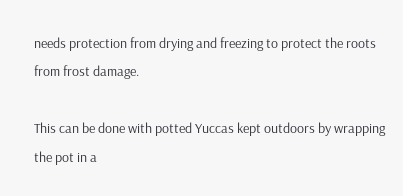needs protection from drying and freezing to protect the roots from frost damage.

This can be done with potted Yuccas kept outdoors by wrapping the pot in a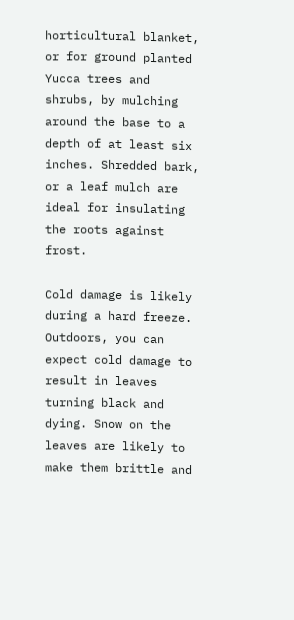horticultural blanket, or for ground planted Yucca trees and shrubs, by mulching around the base to a depth of at least six inches. Shredded bark, or a leaf mulch are ideal for insulating the roots against frost.

Cold damage is likely during a hard freeze. Outdoors, you can expect cold damage to result in leaves turning black and dying. Snow on the leaves are likely to make them brittle and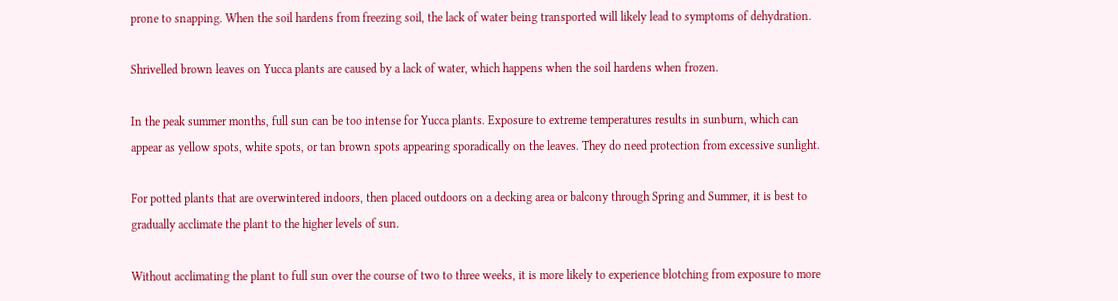prone to snapping. When the soil hardens from freezing soil, the lack of water being transported will likely lead to symptoms of dehydration.

Shrivelled brown leaves on Yucca plants are caused by a lack of water, which happens when the soil hardens when frozen.

In the peak summer months, full sun can be too intense for Yucca plants. Exposure to extreme temperatures results in sunburn, which can appear as yellow spots, white spots, or tan brown spots appearing sporadically on the leaves. They do need protection from excessive sunlight.

For potted plants that are overwintered indoors, then placed outdoors on a decking area or balcony through Spring and Summer, it is best to gradually acclimate the plant to the higher levels of sun.

Without acclimating the plant to full sun over the course of two to three weeks, it is more likely to experience blotching from exposure to more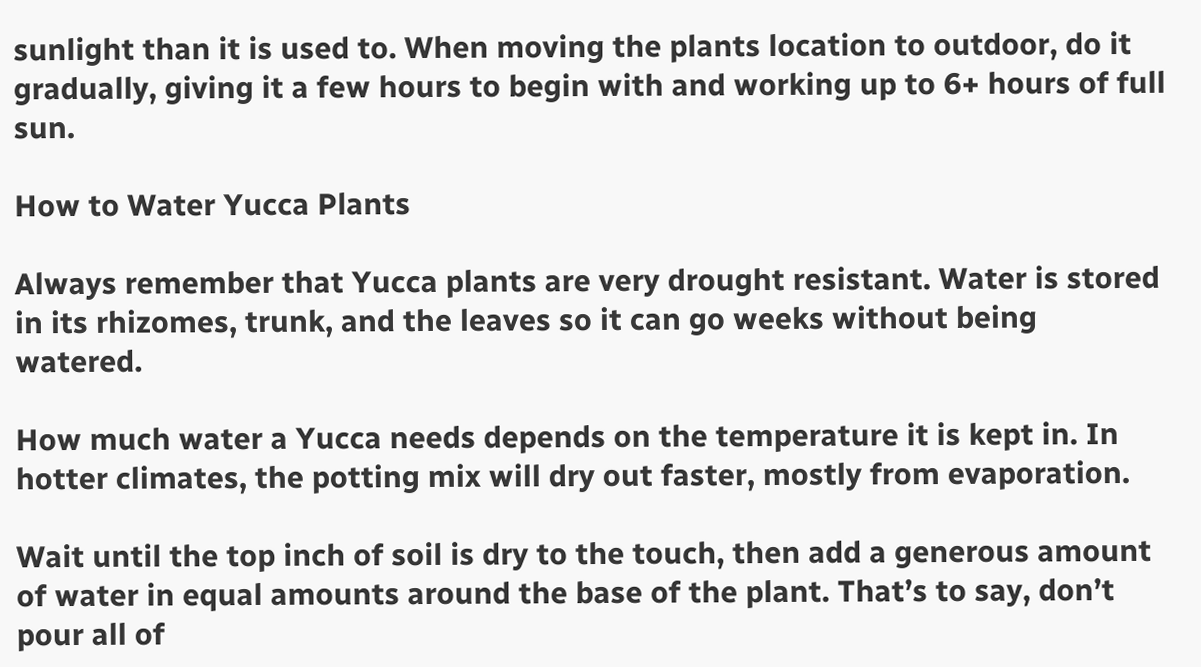sunlight than it is used to. When moving the plants location to outdoor, do it gradually, giving it a few hours to begin with and working up to 6+ hours of full sun.

How to Water Yucca Plants

Always remember that Yucca plants are very drought resistant. Water is stored in its rhizomes, trunk, and the leaves so it can go weeks without being watered.

How much water a Yucca needs depends on the temperature it is kept in. In hotter climates, the potting mix will dry out faster, mostly from evaporation.

Wait until the top inch of soil is dry to the touch, then add a generous amount of water in equal amounts around the base of the plant. That’s to say, don’t pour all of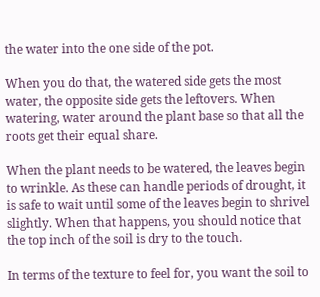the water into the one side of the pot.

When you do that, the watered side gets the most water, the opposite side gets the leftovers. When watering, water around the plant base so that all the roots get their equal share.

When the plant needs to be watered, the leaves begin to wrinkle. As these can handle periods of drought, it is safe to wait until some of the leaves begin to shrivel slightly. When that happens, you should notice that the top inch of the soil is dry to the touch.

In terms of the texture to feel for, you want the soil to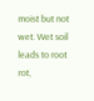moist but not wet. Wet soil leads to root rot,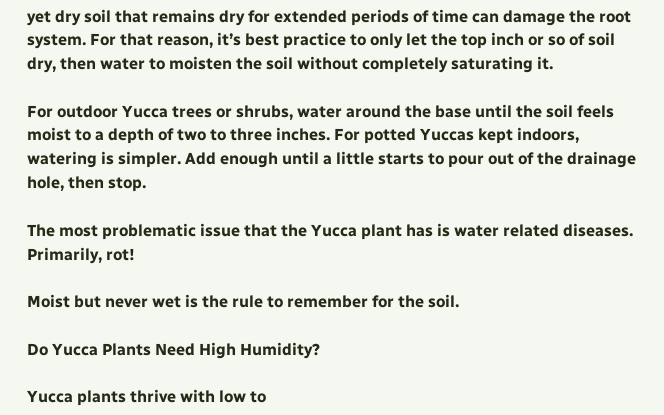yet dry soil that remains dry for extended periods of time can damage the root system. For that reason, it’s best practice to only let the top inch or so of soil dry, then water to moisten the soil without completely saturating it.

For outdoor Yucca trees or shrubs, water around the base until the soil feels moist to a depth of two to three inches. For potted Yuccas kept indoors, watering is simpler. Add enough until a little starts to pour out of the drainage hole, then stop.

The most problematic issue that the Yucca plant has is water related diseases. Primarily, rot!

Moist but never wet is the rule to remember for the soil.

Do Yucca Plants Need High Humidity?

Yucca plants thrive with low to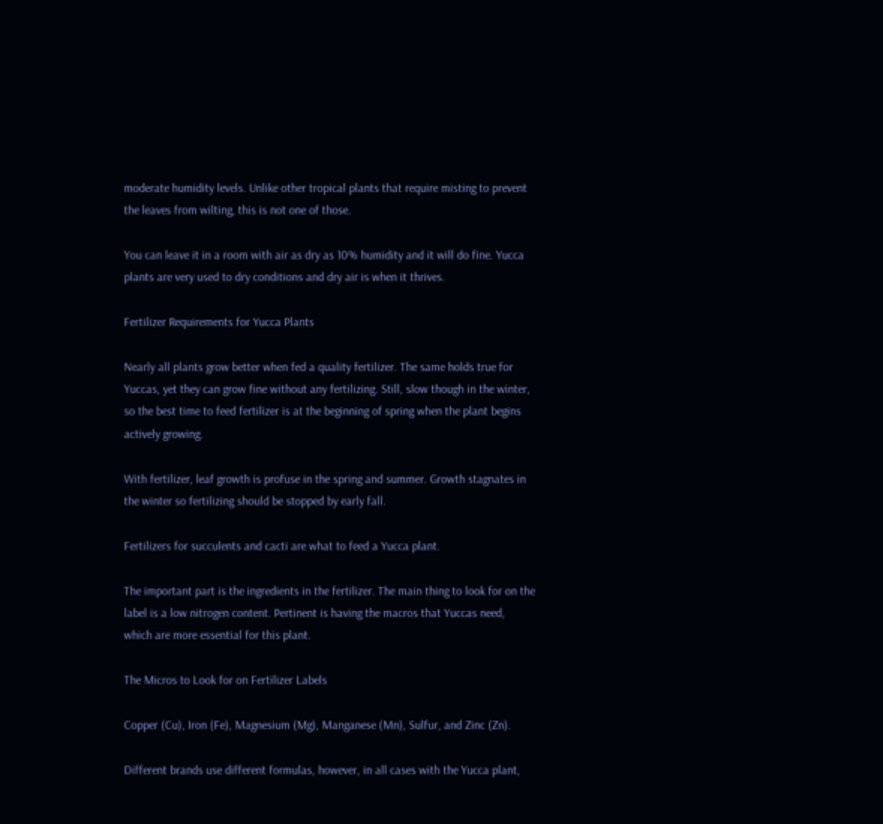moderate humidity levels. Unlike other tropical plants that require misting to prevent the leaves from wilting, this is not one of those.

You can leave it in a room with air as dry as 10% humidity and it will do fine. Yucca plants are very used to dry conditions and dry air is when it thrives.

Fertilizer Requirements for Yucca Plants

Nearly all plants grow better when fed a quality fertilizer. The same holds true for Yuccas, yet they can grow fine without any fertilizing. Still, slow though in the winter, so the best time to feed fertilizer is at the beginning of spring when the plant begins actively growing.

With fertilizer, leaf growth is profuse in the spring and summer. Growth stagnates in the winter so fertilizing should be stopped by early fall.

Fertilizers for succulents and cacti are what to feed a Yucca plant.

The important part is the ingredients in the fertilizer. The main thing to look for on the label is a low nitrogen content. Pertinent is having the macros that Yuccas need, which are more essential for this plant.

The Micros to Look for on Fertilizer Labels

Copper (Cu), Iron (Fe), Magnesium (Mg), Manganese (Mn), Sulfur, and Zinc (Zn).

Different brands use different formulas, however, in all cases with the Yucca plant,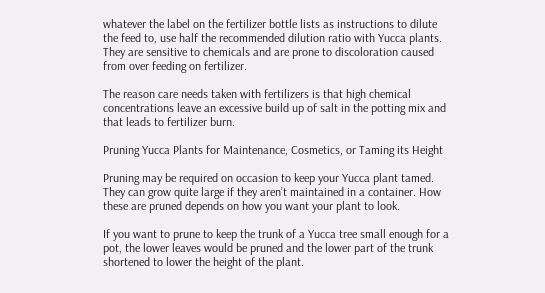whatever the label on the fertilizer bottle lists as instructions to dilute the feed to, use half the recommended dilution ratio with Yucca plants. They are sensitive to chemicals and are prone to discoloration caused from over feeding on fertilizer.

The reason care needs taken with fertilizers is that high chemical concentrations leave an excessive build up of salt in the potting mix and that leads to fertilizer burn.

Pruning Yucca Plants for Maintenance, Cosmetics, or Taming its Height

Pruning may be required on occasion to keep your Yucca plant tamed. They can grow quite large if they aren’t maintained in a container. How these are pruned depends on how you want your plant to look.

If you want to prune to keep the trunk of a Yucca tree small enough for a pot, the lower leaves would be pruned and the lower part of the trunk shortened to lower the height of the plant.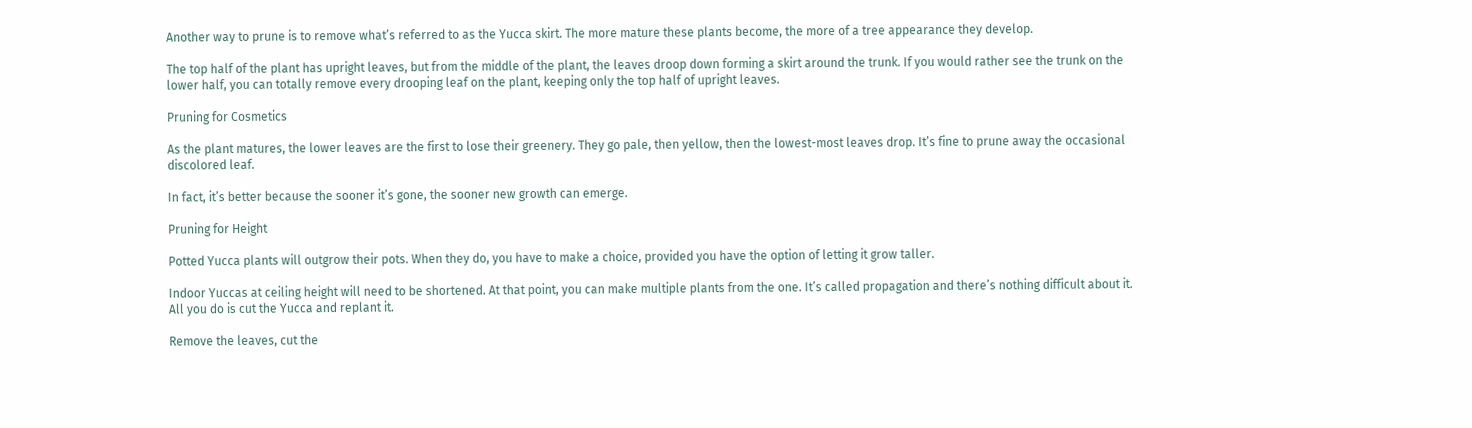Another way to prune is to remove what’s referred to as the Yucca skirt. The more mature these plants become, the more of a tree appearance they develop.

The top half of the plant has upright leaves, but from the middle of the plant, the leaves droop down forming a skirt around the trunk. If you would rather see the trunk on the lower half, you can totally remove every drooping leaf on the plant, keeping only the top half of upright leaves.

Pruning for Cosmetics

As the plant matures, the lower leaves are the first to lose their greenery. They go pale, then yellow, then the lowest-most leaves drop. It’s fine to prune away the occasional discolored leaf.

In fact, it’s better because the sooner it’s gone, the sooner new growth can emerge.

Pruning for Height

Potted Yucca plants will outgrow their pots. When they do, you have to make a choice, provided you have the option of letting it grow taller.

Indoor Yuccas at ceiling height will need to be shortened. At that point, you can make multiple plants from the one. It’s called propagation and there’s nothing difficult about it. All you do is cut the Yucca and replant it.

Remove the leaves, cut the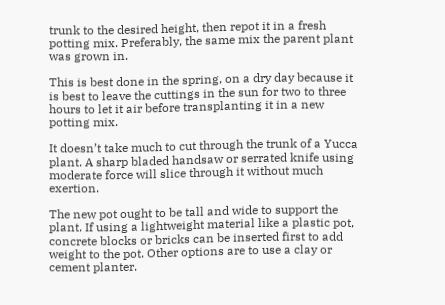trunk to the desired height, then repot it in a fresh potting mix. Preferably, the same mix the parent plant was grown in.

This is best done in the spring, on a dry day because it is best to leave the cuttings in the sun for two to three hours to let it air before transplanting it in a new potting mix.

It doesn’t take much to cut through the trunk of a Yucca plant. A sharp bladed handsaw or serrated knife using moderate force will slice through it without much exertion.

The new pot ought to be tall and wide to support the plant. If using a lightweight material like a plastic pot, concrete blocks or bricks can be inserted first to add weight to the pot. Other options are to use a clay or cement planter.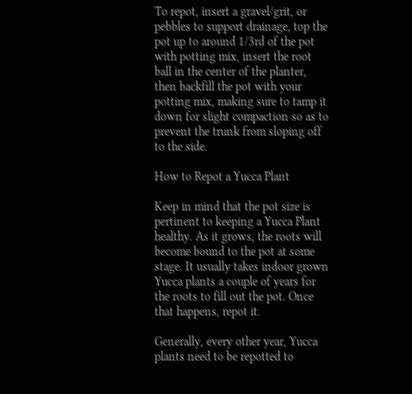To repot, insert a gravel/grit, or pebbles to support drainage, top the pot up to around 1/3rd of the pot with potting mix, insert the root ball in the center of the planter, then backfill the pot with your potting mix, making sure to tamp it down for slight compaction so as to prevent the trunk from sloping off to the side.

How to Repot a Yucca Plant

Keep in mind that the pot size is pertinent to keeping a Yucca Plant healthy. As it grows, the roots will become bound to the pot at some stage. It usually takes indoor grown Yucca plants a couple of years for the roots to fill out the pot. Once that happens, repot it.

Generally, every other year, Yucca plants need to be repotted to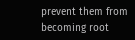prevent them from becoming root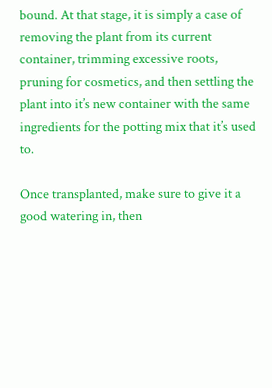bound. At that stage, it is simply a case of removing the plant from its current container, trimming excessive roots, pruning for cosmetics, and then settling the plant into it’s new container with the same ingredients for the potting mix that it’s used to.

Once transplanted, make sure to give it a good watering in, then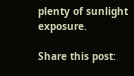plenty of sunlight exposure.

Share this post: